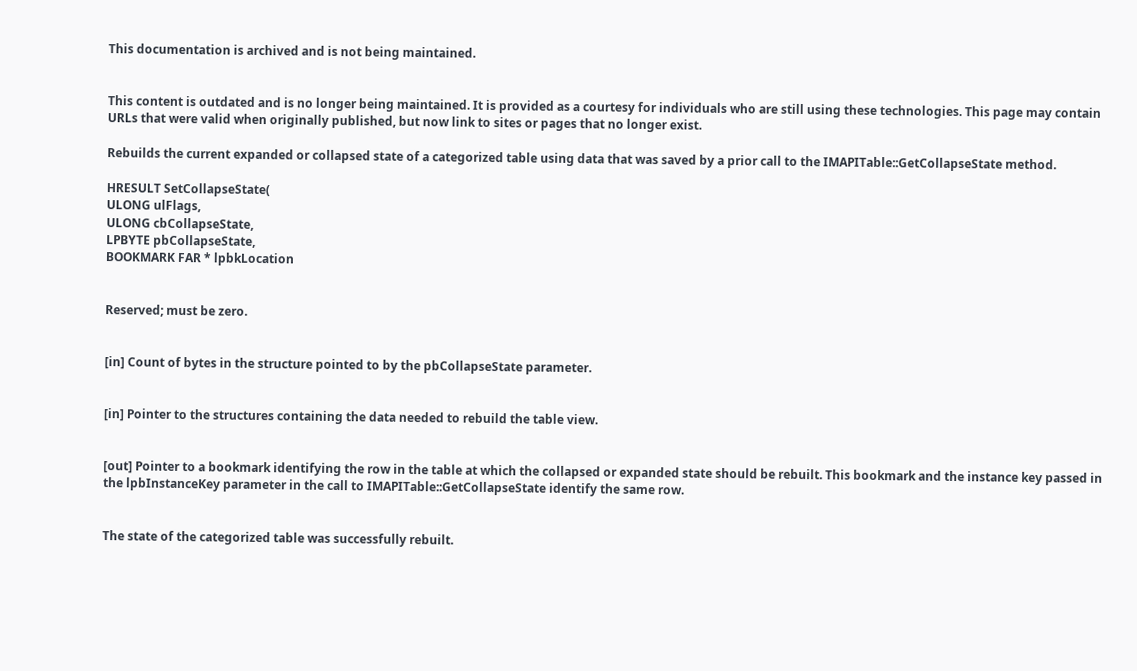This documentation is archived and is not being maintained.


This content is outdated and is no longer being maintained. It is provided as a courtesy for individuals who are still using these technologies. This page may contain URLs that were valid when originally published, but now link to sites or pages that no longer exist.

Rebuilds the current expanded or collapsed state of a categorized table using data that was saved by a prior call to the IMAPITable::GetCollapseState method.

HRESULT SetCollapseState(
ULONG ulFlags,
ULONG cbCollapseState,
LPBYTE pbCollapseState,
BOOKMARK FAR * lpbkLocation


Reserved; must be zero.


[in] Count of bytes in the structure pointed to by the pbCollapseState parameter.


[in] Pointer to the structures containing the data needed to rebuild the table view.


[out] Pointer to a bookmark identifying the row in the table at which the collapsed or expanded state should be rebuilt. This bookmark and the instance key passed in the lpbInstanceKey parameter in the call to IMAPITable::GetCollapseState identify the same row.


The state of the categorized table was successfully rebuilt.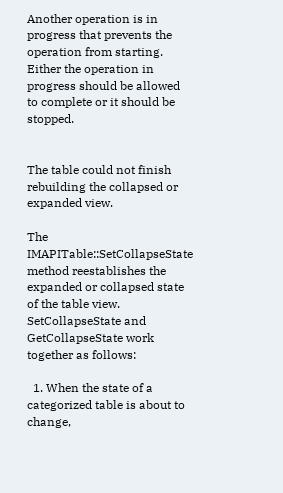Another operation is in progress that prevents the operation from starting. Either the operation in progress should be allowed to complete or it should be stopped.


The table could not finish rebuilding the collapsed or expanded view.

The IMAPITable::SetCollapseState method reestablishes the expanded or collapsed state of the table view. SetCollapseState and GetCollapseState work together as follows:

  1. When the state of a categorized table is about to change,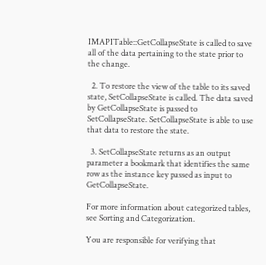IMAPITable::GetCollapseState is called to save all of the data pertaining to the state prior to the change.

  2. To restore the view of the table to its saved state, SetCollapseState is called. The data saved by GetCollapseState is passed to SetCollapseState. SetCollapseState is able to use that data to restore the state.

  3. SetCollapseState returns as an output parameter a bookmark that identifies the same row as the instance key passed as input to GetCollapseState.

For more information about categorized tables, see Sorting and Categorization.

You are responsible for verifying that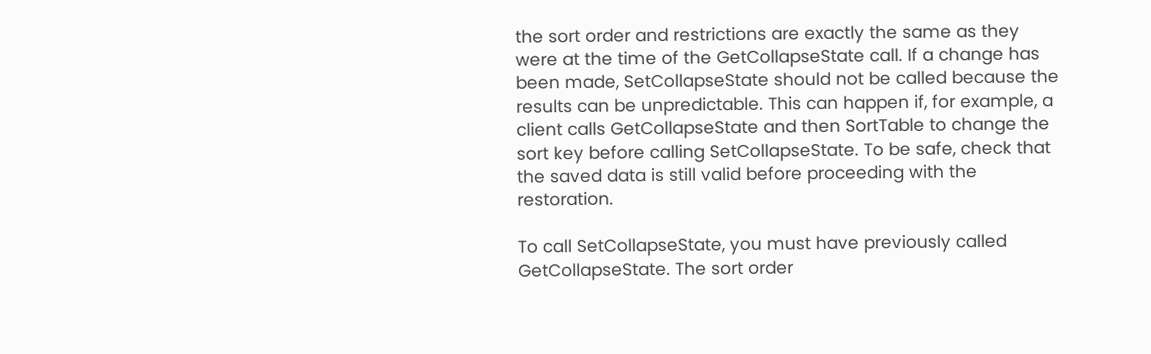the sort order and restrictions are exactly the same as they were at the time of the GetCollapseState call. If a change has been made, SetCollapseState should not be called because the results can be unpredictable. This can happen if, for example, a client calls GetCollapseState and then SortTable to change the sort key before calling SetCollapseState. To be safe, check that the saved data is still valid before proceeding with the restoration.

To call SetCollapseState, you must have previously called GetCollapseState. The sort order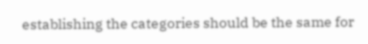establishing the categories should be the same for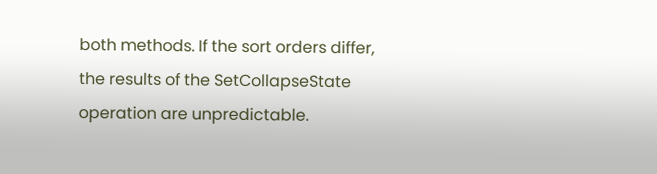both methods. If the sort orders differ, the results of the SetCollapseState operation are unpredictable.